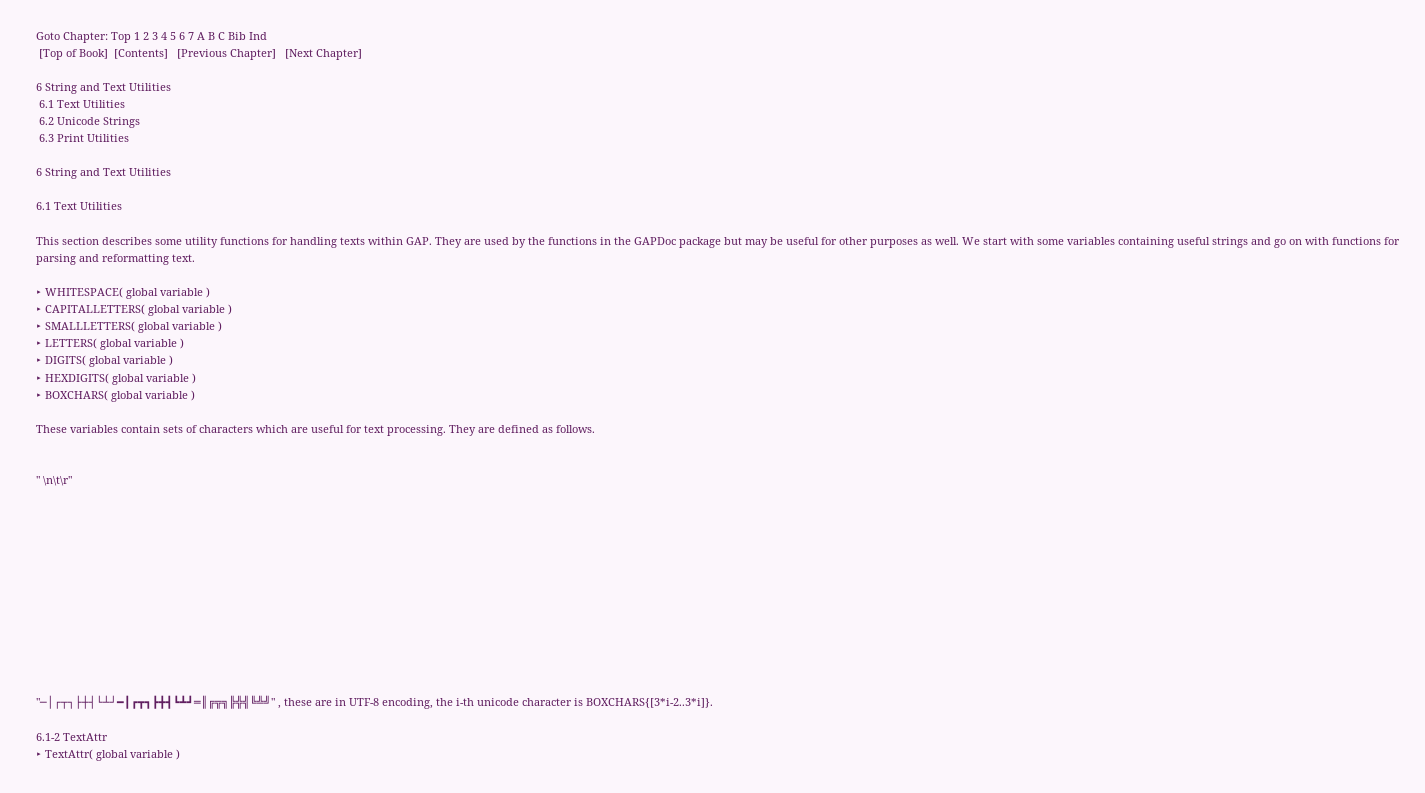Goto Chapter: Top 1 2 3 4 5 6 7 A B C Bib Ind
 [Top of Book]  [Contents]   [Previous Chapter]   [Next Chapter]

6 String and Text Utilities
 6.1 Text Utilities
 6.2 Unicode Strings
 6.3 Print Utilities

6 String and Text Utilities

6.1 Text Utilities

This section describes some utility functions for handling texts within GAP. They are used by the functions in the GAPDoc package but may be useful for other purposes as well. We start with some variables containing useful strings and go on with functions for parsing and reformatting text.

‣ WHITESPACE( global variable )
‣ CAPITALLETTERS( global variable )
‣ SMALLLETTERS( global variable )
‣ LETTERS( global variable )
‣ DIGITS( global variable )
‣ HEXDIGITS( global variable )
‣ BOXCHARS( global variable )

These variables contain sets of characters which are useful for text processing. They are defined as follows.


" \n\t\r"












"─│┌┬┐├┼┤└┴┘━┃┏┳┓┣╋┫┗┻┛═║╔╦╗╠╬╣╚╩╝" , these are in UTF-8 encoding, the i-th unicode character is BOXCHARS{[3*i-2..3*i]}.

6.1-2 TextAttr
‣ TextAttr( global variable )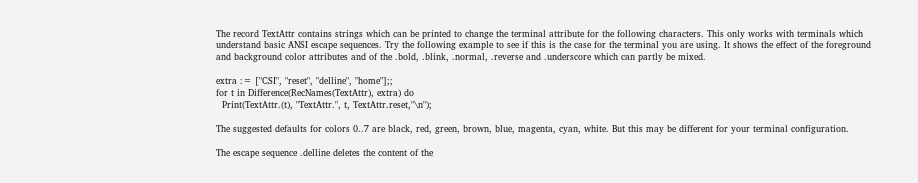The record TextAttr contains strings which can be printed to change the terminal attribute for the following characters. This only works with terminals which understand basic ANSI escape sequences. Try the following example to see if this is the case for the terminal you are using. It shows the effect of the foreground and background color attributes and of the .bold, .blink, .normal, .reverse and .underscore which can partly be mixed.

extra := ["CSI", "reset", "delline", "home"];;
for t in Difference(RecNames(TextAttr), extra) do
  Print(TextAttr.(t), "TextAttr.", t, TextAttr.reset,"\n");

The suggested defaults for colors 0..7 are black, red, green, brown, blue, magenta, cyan, white. But this may be different for your terminal configuration.

The escape sequence .delline deletes the content of the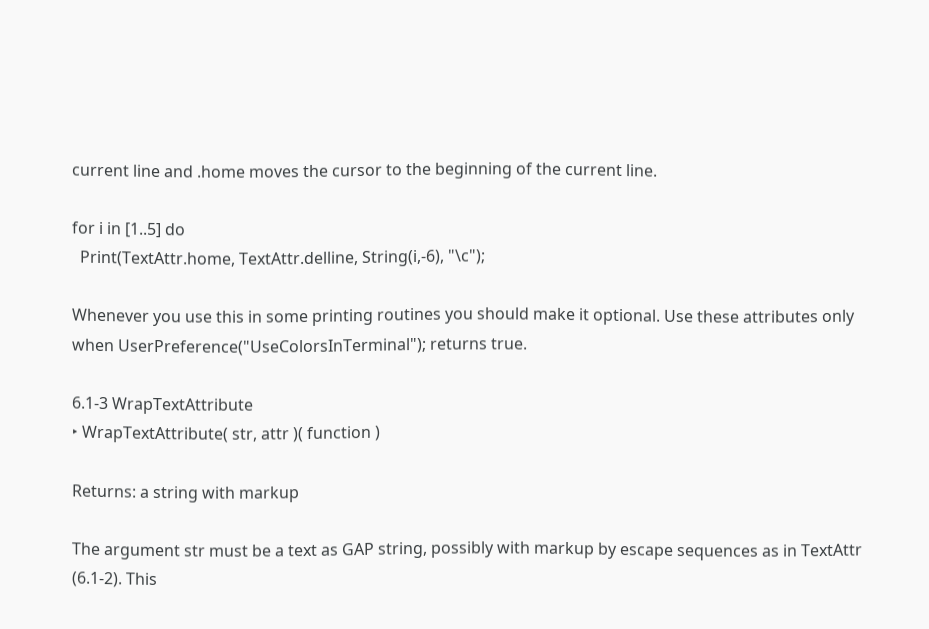current line and .home moves the cursor to the beginning of the current line.

for i in [1..5] do
  Print(TextAttr.home, TextAttr.delline, String(i,-6), "\c");

Whenever you use this in some printing routines you should make it optional. Use these attributes only when UserPreference("UseColorsInTerminal"); returns true.

6.1-3 WrapTextAttribute
‣ WrapTextAttribute( str, attr )( function )

Returns: a string with markup

The argument str must be a text as GAP string, possibly with markup by escape sequences as in TextAttr (6.1-2). This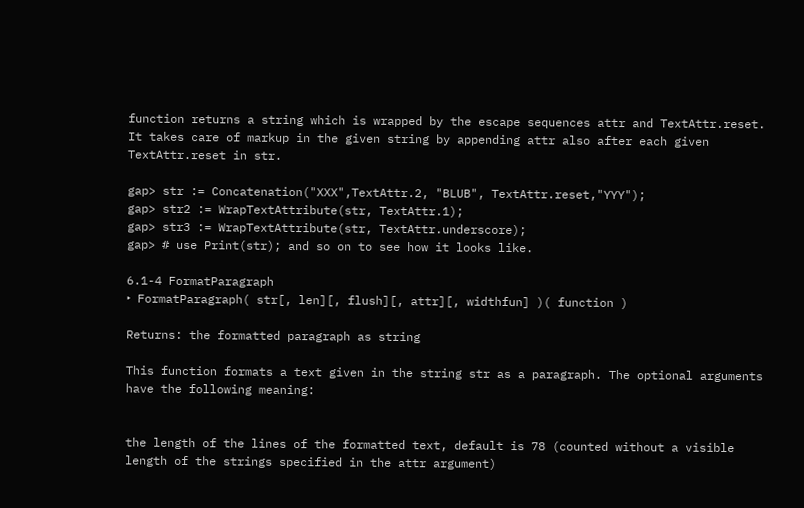function returns a string which is wrapped by the escape sequences attr and TextAttr.reset. It takes care of markup in the given string by appending attr also after each given TextAttr.reset in str.

gap> str := Concatenation("XXX",TextAttr.2, "BLUB", TextAttr.reset,"YYY");
gap> str2 := WrapTextAttribute(str, TextAttr.1);
gap> str3 := WrapTextAttribute(str, TextAttr.underscore);
gap> # use Print(str); and so on to see how it looks like.

6.1-4 FormatParagraph
‣ FormatParagraph( str[, len][, flush][, attr][, widthfun] )( function )

Returns: the formatted paragraph as string

This function formats a text given in the string str as a paragraph. The optional arguments have the following meaning:


the length of the lines of the formatted text, default is 78 (counted without a visible length of the strings specified in the attr argument)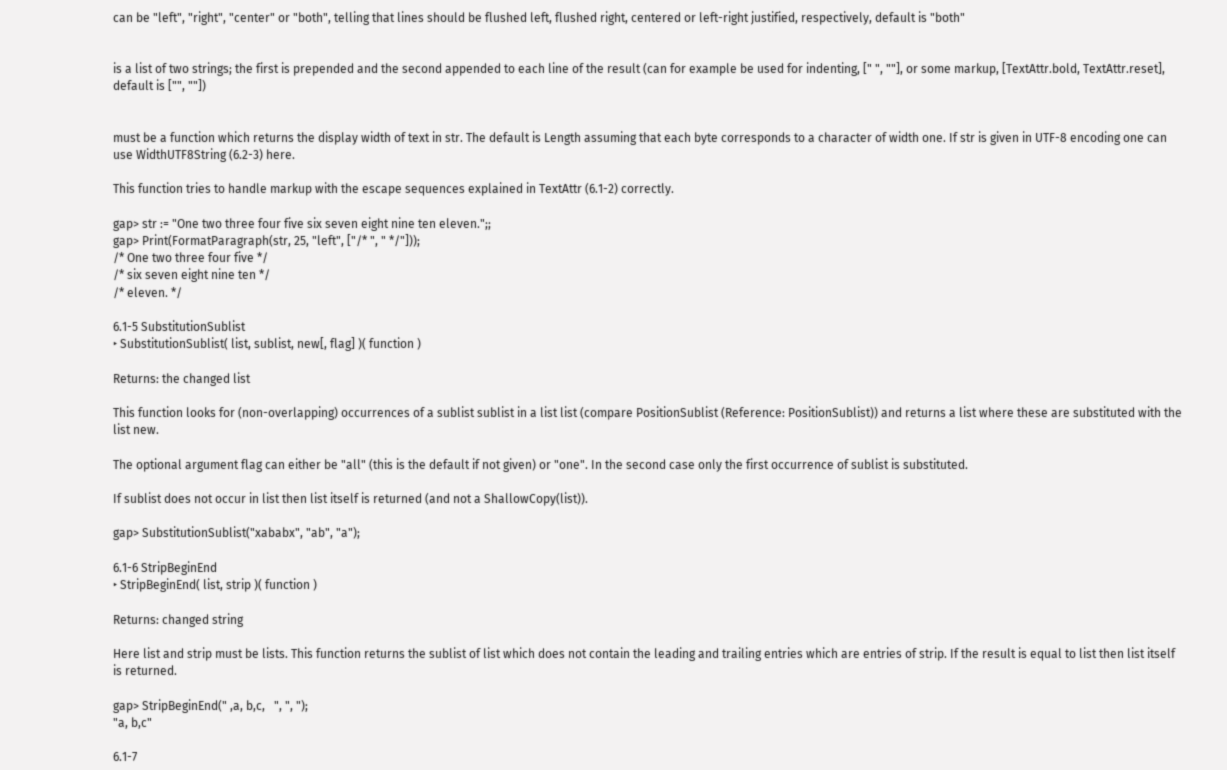can be "left", "right", "center" or "both", telling that lines should be flushed left, flushed right, centered or left-right justified, respectively, default is "both"


is a list of two strings; the first is prepended and the second appended to each line of the result (can for example be used for indenting, [" ", ""], or some markup, [TextAttr.bold, TextAttr.reset], default is ["", ""])


must be a function which returns the display width of text in str. The default is Length assuming that each byte corresponds to a character of width one. If str is given in UTF-8 encoding one can use WidthUTF8String (6.2-3) here.

This function tries to handle markup with the escape sequences explained in TextAttr (6.1-2) correctly.

gap> str := "One two three four five six seven eight nine ten eleven.";;
gap> Print(FormatParagraph(str, 25, "left", ["/* ", " */"]));
/* One two three four five */
/* six seven eight nine ten */
/* eleven. */

6.1-5 SubstitutionSublist
‣ SubstitutionSublist( list, sublist, new[, flag] )( function )

Returns: the changed list

This function looks for (non-overlapping) occurrences of a sublist sublist in a list list (compare PositionSublist (Reference: PositionSublist)) and returns a list where these are substituted with the list new.

The optional argument flag can either be "all" (this is the default if not given) or "one". In the second case only the first occurrence of sublist is substituted.

If sublist does not occur in list then list itself is returned (and not a ShallowCopy(list)).

gap> SubstitutionSublist("xababx", "ab", "a");

6.1-6 StripBeginEnd
‣ StripBeginEnd( list, strip )( function )

Returns: changed string

Here list and strip must be lists. This function returns the sublist of list which does not contain the leading and trailing entries which are entries of strip. If the result is equal to list then list itself is returned.

gap> StripBeginEnd(" ,a, b,c,   ", ", ");
"a, b,c"

6.1-7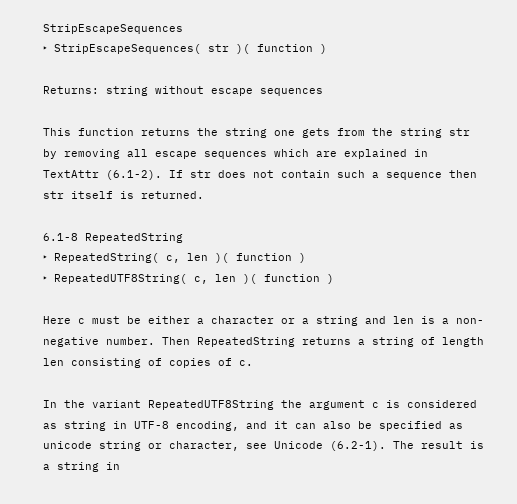StripEscapeSequences
‣ StripEscapeSequences( str )( function )

Returns: string without escape sequences

This function returns the string one gets from the string str by removing all escape sequences which are explained in TextAttr (6.1-2). If str does not contain such a sequence then str itself is returned.

6.1-8 RepeatedString
‣ RepeatedString( c, len )( function )
‣ RepeatedUTF8String( c, len )( function )

Here c must be either a character or a string and len is a non-negative number. Then RepeatedString returns a string of length len consisting of copies of c.

In the variant RepeatedUTF8String the argument c is considered as string in UTF-8 encoding, and it can also be specified as unicode string or character, see Unicode (6.2-1). The result is a string in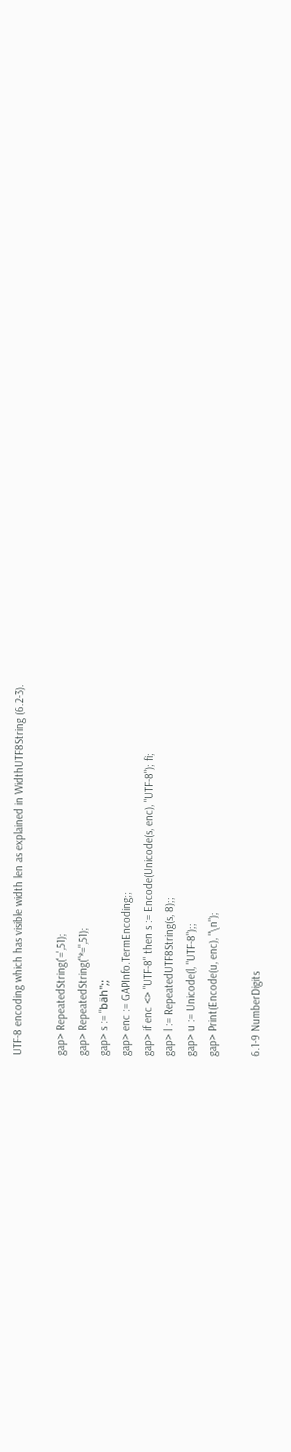UTF-8 encoding which has visible width len as explained in WidthUTF8String (6.2-3).

gap> RepeatedString('=',51);
gap> RepeatedString("*=",51);
gap> s := "bäh";;
gap> enc := GAPInfo.TermEncoding;;
gap> if enc <> "UTF-8" then s := Encode(Unicode(s, enc), "UTF-8"); fi;
gap> l := RepeatedUTF8String(s, 8);;
gap> u := Unicode(l, "UTF-8");;
gap> Print(Encode(u, enc), "\n");

6.1-9 NumberDigits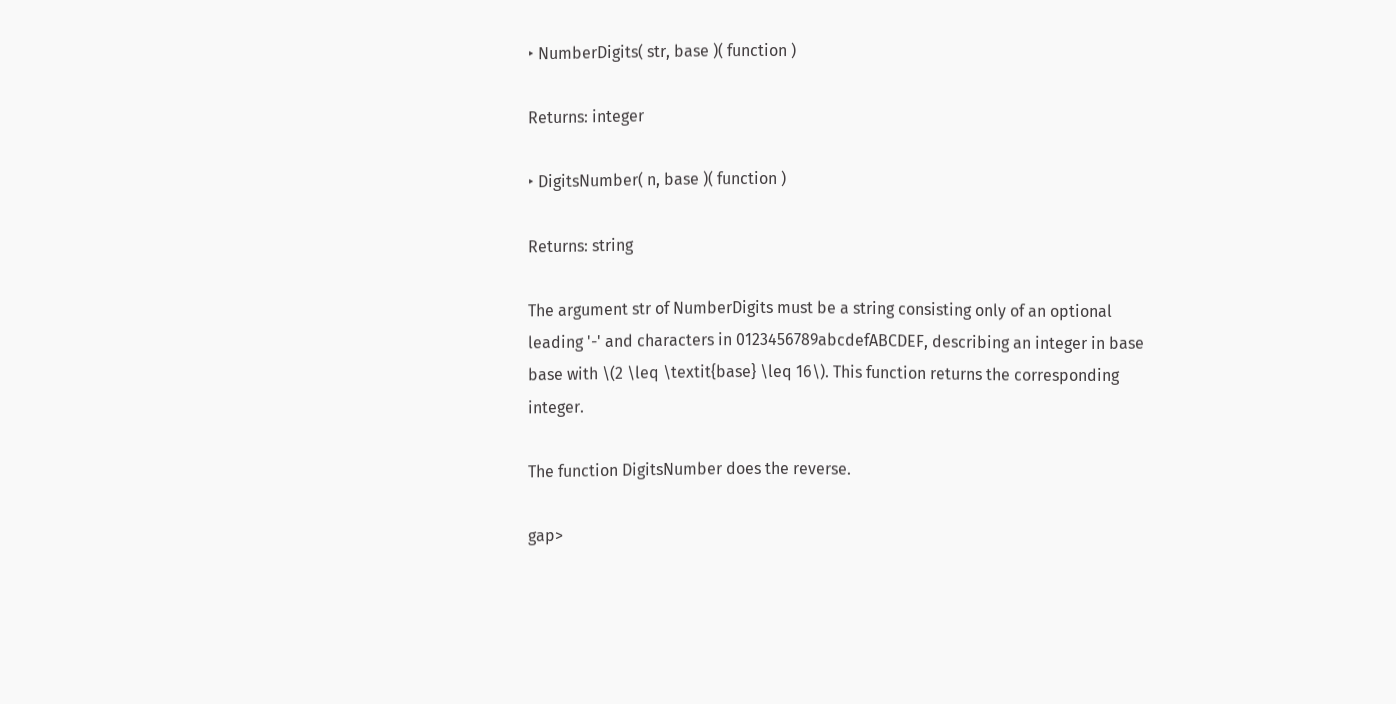‣ NumberDigits( str, base )( function )

Returns: integer

‣ DigitsNumber( n, base )( function )

Returns: string

The argument str of NumberDigits must be a string consisting only of an optional leading '-' and characters in 0123456789abcdefABCDEF, describing an integer in base base with \(2 \leq \textit{base} \leq 16\). This function returns the corresponding integer.

The function DigitsNumber does the reverse.

gap>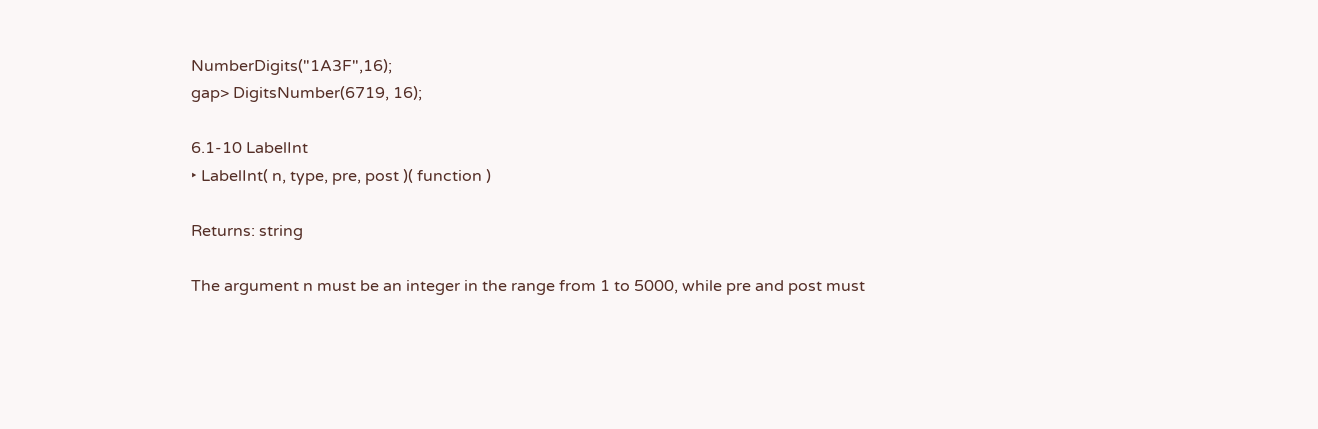NumberDigits("1A3F",16);
gap> DigitsNumber(6719, 16);

6.1-10 LabelInt
‣ LabelInt( n, type, pre, post )( function )

Returns: string

The argument n must be an integer in the range from 1 to 5000, while pre and post must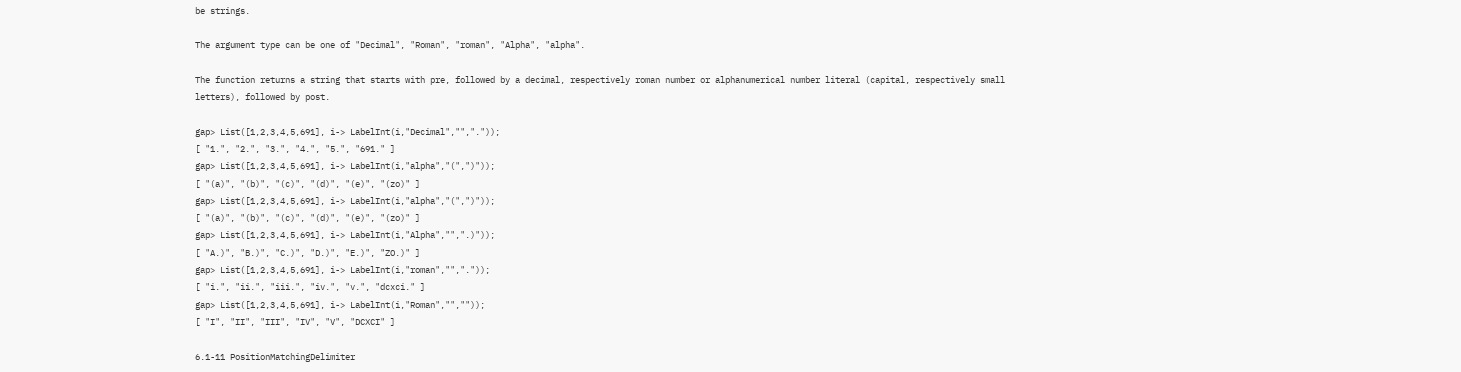be strings.

The argument type can be one of "Decimal", "Roman", "roman", "Alpha", "alpha".

The function returns a string that starts with pre, followed by a decimal, respectively roman number or alphanumerical number literal (capital, respectively small letters), followed by post.

gap> List([1,2,3,4,5,691], i-> LabelInt(i,"Decimal","","."));
[ "1.", "2.", "3.", "4.", "5.", "691." ]
gap> List([1,2,3,4,5,691], i-> LabelInt(i,"alpha","(",")"));
[ "(a)", "(b)", "(c)", "(d)", "(e)", "(zo)" ]
gap> List([1,2,3,4,5,691], i-> LabelInt(i,"alpha","(",")"));
[ "(a)", "(b)", "(c)", "(d)", "(e)", "(zo)" ]
gap> List([1,2,3,4,5,691], i-> LabelInt(i,"Alpha","",".)"));
[ "A.)", "B.)", "C.)", "D.)", "E.)", "ZO.)" ]
gap> List([1,2,3,4,5,691], i-> LabelInt(i,"roman","","."));
[ "i.", "ii.", "iii.", "iv.", "v.", "dcxci." ]
gap> List([1,2,3,4,5,691], i-> LabelInt(i,"Roman","",""));
[ "I", "II", "III", "IV", "V", "DCXCI" ]

6.1-11 PositionMatchingDelimiter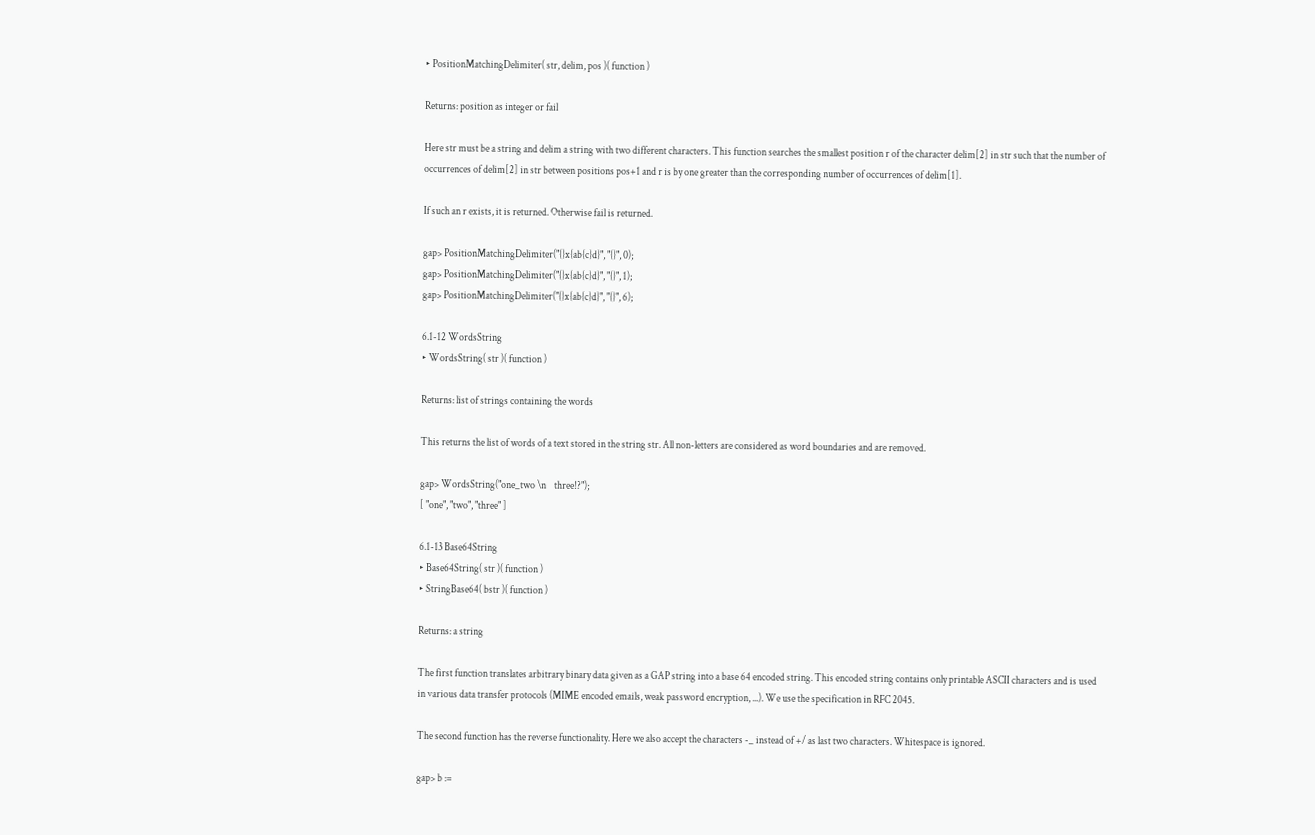‣ PositionMatchingDelimiter( str, delim, pos )( function )

Returns: position as integer or fail

Here str must be a string and delim a string with two different characters. This function searches the smallest position r of the character delim[2] in str such that the number of occurrences of delim[2] in str between positions pos+1 and r is by one greater than the corresponding number of occurrences of delim[1].

If such an r exists, it is returned. Otherwise fail is returned.

gap> PositionMatchingDelimiter("{}x{ab{c}d}", "{}", 0);
gap> PositionMatchingDelimiter("{}x{ab{c}d}", "{}", 1);
gap> PositionMatchingDelimiter("{}x{ab{c}d}", "{}", 6);

6.1-12 WordsString
‣ WordsString( str )( function )

Returns: list of strings containing the words

This returns the list of words of a text stored in the string str. All non-letters are considered as word boundaries and are removed.

gap> WordsString("one_two \n    three!?");
[ "one", "two", "three" ]

6.1-13 Base64String
‣ Base64String( str )( function )
‣ StringBase64( bstr )( function )

Returns: a string

The first function translates arbitrary binary data given as a GAP string into a base 64 encoded string. This encoded string contains only printable ASCII characters and is used in various data transfer protocols (MIME encoded emails, weak password encryption, ...). We use the specification in RFC 2045.

The second function has the reverse functionality. Here we also accept the characters -_ instead of +/ as last two characters. Whitespace is ignored.

gap> b :=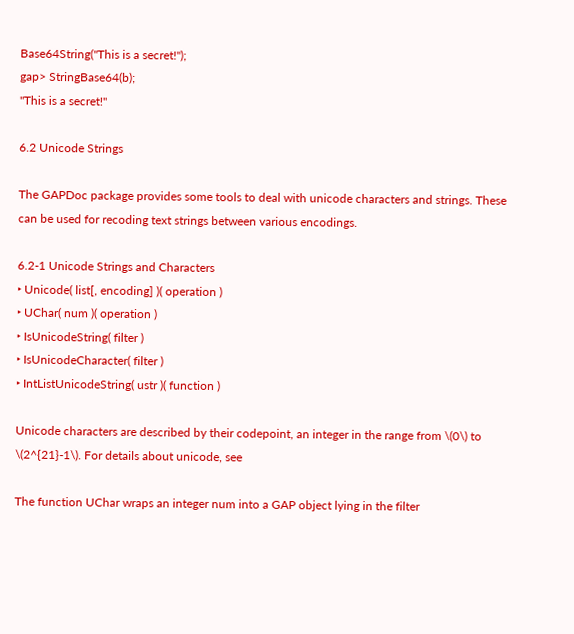Base64String("This is a secret!");
gap> StringBase64(b);
"This is a secret!"

6.2 Unicode Strings

The GAPDoc package provides some tools to deal with unicode characters and strings. These can be used for recoding text strings between various encodings.

6.2-1 Unicode Strings and Characters
‣ Unicode( list[, encoding] )( operation )
‣ UChar( num )( operation )
‣ IsUnicodeString( filter )
‣ IsUnicodeCharacter( filter )
‣ IntListUnicodeString( ustr )( function )

Unicode characters are described by their codepoint, an integer in the range from \(0\) to \(2^{21}-1\). For details about unicode, see

The function UChar wraps an integer num into a GAP object lying in the filter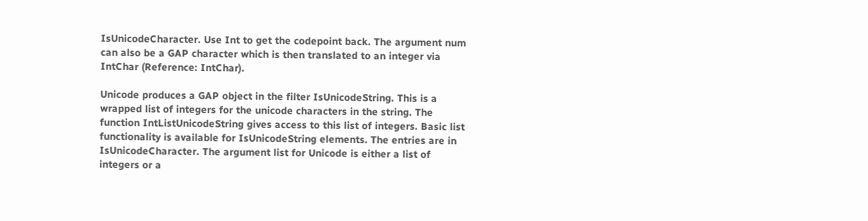IsUnicodeCharacter. Use Int to get the codepoint back. The argument num can also be a GAP character which is then translated to an integer via IntChar (Reference: IntChar).

Unicode produces a GAP object in the filter IsUnicodeString. This is a wrapped list of integers for the unicode characters in the string. The function IntListUnicodeString gives access to this list of integers. Basic list functionality is available for IsUnicodeString elements. The entries are in IsUnicodeCharacter. The argument list for Unicode is either a list of integers or a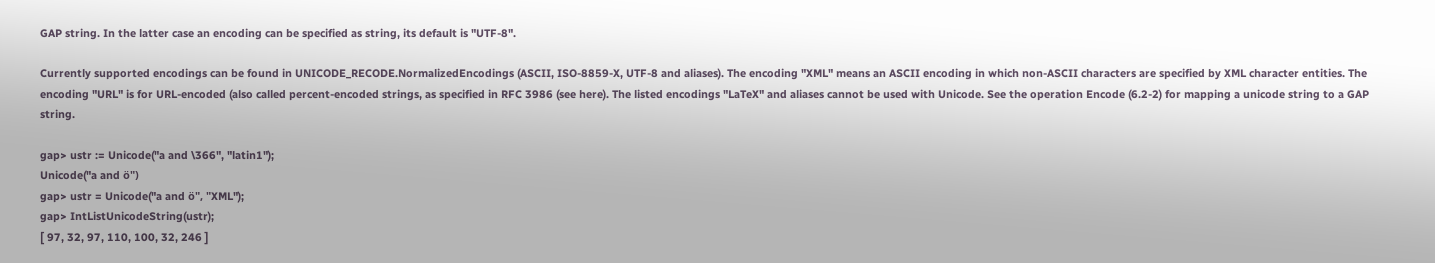GAP string. In the latter case an encoding can be specified as string, its default is "UTF-8".

Currently supported encodings can be found in UNICODE_RECODE.NormalizedEncodings (ASCII, ISO-8859-X, UTF-8 and aliases). The encoding "XML" means an ASCII encoding in which non-ASCII characters are specified by XML character entities. The encoding "URL" is for URL-encoded (also called percent-encoded strings, as specified in RFC 3986 (see here). The listed encodings "LaTeX" and aliases cannot be used with Unicode. See the operation Encode (6.2-2) for mapping a unicode string to a GAP string.

gap> ustr := Unicode("a and \366", "latin1");
Unicode("a and ö")
gap> ustr = Unicode("a and ö", "XML");
gap> IntListUnicodeString(ustr);
[ 97, 32, 97, 110, 100, 32, 246 ]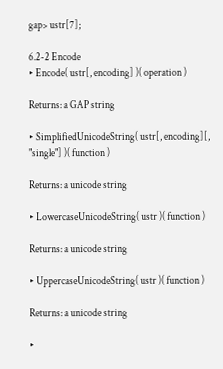gap> ustr[7];

6.2-2 Encode
‣ Encode( ustr[, encoding] )( operation )

Returns: a GAP string

‣ SimplifiedUnicodeString( ustr[, encoding][, "single"] )( function )

Returns: a unicode string

‣ LowercaseUnicodeString( ustr )( function )

Returns: a unicode string

‣ UppercaseUnicodeString( ustr )( function )

Returns: a unicode string

‣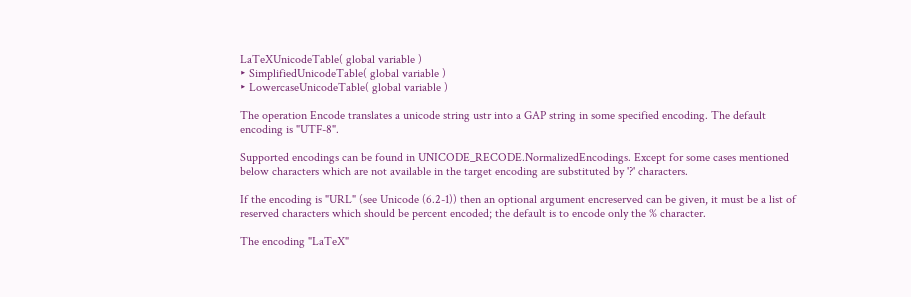LaTeXUnicodeTable( global variable )
‣ SimplifiedUnicodeTable( global variable )
‣ LowercaseUnicodeTable( global variable )

The operation Encode translates a unicode string ustr into a GAP string in some specified encoding. The default encoding is "UTF-8".

Supported encodings can be found in UNICODE_RECODE.NormalizedEncodings. Except for some cases mentioned below characters which are not available in the target encoding are substituted by '?' characters.

If the encoding is "URL" (see Unicode (6.2-1)) then an optional argument encreserved can be given, it must be a list of reserved characters which should be percent encoded; the default is to encode only the % character.

The encoding "LaTeX"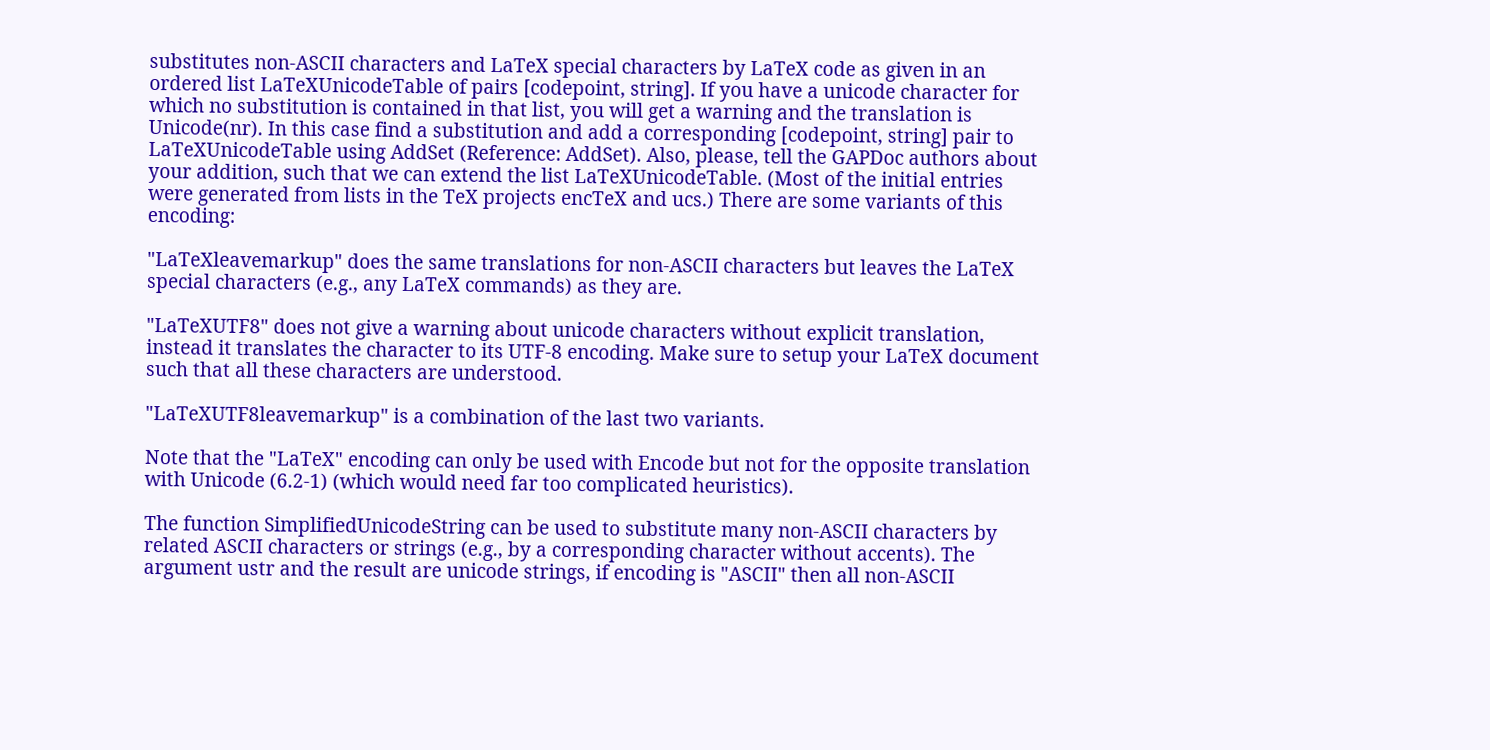substitutes non-ASCII characters and LaTeX special characters by LaTeX code as given in an ordered list LaTeXUnicodeTable of pairs [codepoint, string]. If you have a unicode character for which no substitution is contained in that list, you will get a warning and the translation is Unicode(nr). In this case find a substitution and add a corresponding [codepoint, string] pair to LaTeXUnicodeTable using AddSet (Reference: AddSet). Also, please, tell the GAPDoc authors about your addition, such that we can extend the list LaTeXUnicodeTable. (Most of the initial entries were generated from lists in the TeX projects encTeX and ucs.) There are some variants of this encoding:

"LaTeXleavemarkup" does the same translations for non-ASCII characters but leaves the LaTeX special characters (e.g., any LaTeX commands) as they are.

"LaTeXUTF8" does not give a warning about unicode characters without explicit translation, instead it translates the character to its UTF-8 encoding. Make sure to setup your LaTeX document such that all these characters are understood.

"LaTeXUTF8leavemarkup" is a combination of the last two variants.

Note that the "LaTeX" encoding can only be used with Encode but not for the opposite translation with Unicode (6.2-1) (which would need far too complicated heuristics).

The function SimplifiedUnicodeString can be used to substitute many non-ASCII characters by related ASCII characters or strings (e.g., by a corresponding character without accents). The argument ustr and the result are unicode strings, if encoding is "ASCII" then all non-ASCII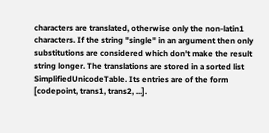characters are translated, otherwise only the non-latin1 characters. If the string "single" in an argument then only substitutions are considered which don't make the result string longer. The translations are stored in a sorted list SimplifiedUnicodeTable. Its entries are of the form [codepoint, trans1, trans2, ...].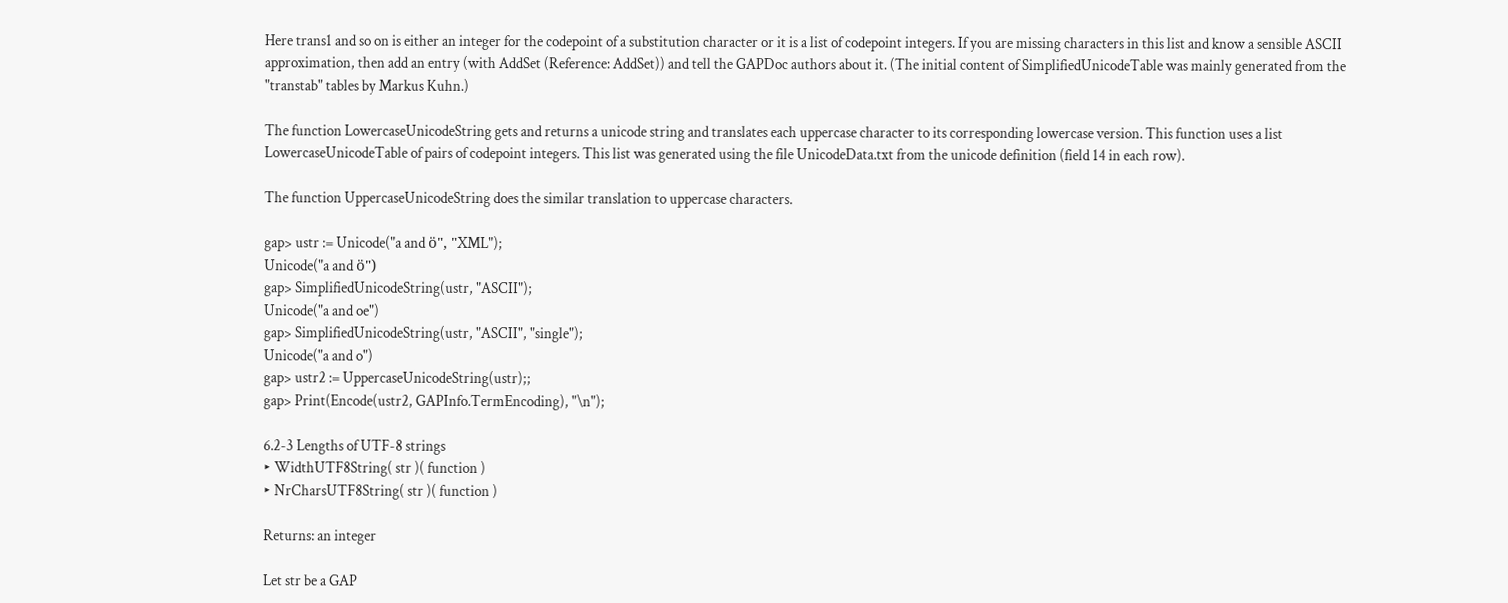Here trans1 and so on is either an integer for the codepoint of a substitution character or it is a list of codepoint integers. If you are missing characters in this list and know a sensible ASCII approximation, then add an entry (with AddSet (Reference: AddSet)) and tell the GAPDoc authors about it. (The initial content of SimplifiedUnicodeTable was mainly generated from the "transtab" tables by Markus Kuhn.)

The function LowercaseUnicodeString gets and returns a unicode string and translates each uppercase character to its corresponding lowercase version. This function uses a list LowercaseUnicodeTable of pairs of codepoint integers. This list was generated using the file UnicodeData.txt from the unicode definition (field 14 in each row).

The function UppercaseUnicodeString does the similar translation to uppercase characters.

gap> ustr := Unicode("a and ö", "XML");
Unicode("a and ö")
gap> SimplifiedUnicodeString(ustr, "ASCII");
Unicode("a and oe")
gap> SimplifiedUnicodeString(ustr, "ASCII", "single");
Unicode("a and o")
gap> ustr2 := UppercaseUnicodeString(ustr);;
gap> Print(Encode(ustr2, GAPInfo.TermEncoding), "\n");

6.2-3 Lengths of UTF-8 strings
‣ WidthUTF8String( str )( function )
‣ NrCharsUTF8String( str )( function )

Returns: an integer

Let str be a GAP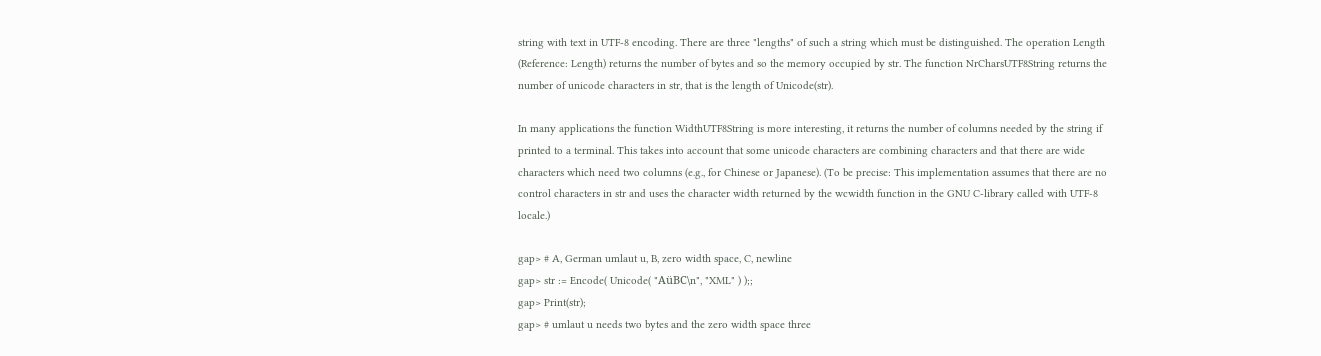string with text in UTF-8 encoding. There are three "lengths" of such a string which must be distinguished. The operation Length (Reference: Length) returns the number of bytes and so the memory occupied by str. The function NrCharsUTF8String returns the number of unicode characters in str, that is the length of Unicode(str).

In many applications the function WidthUTF8String is more interesting, it returns the number of columns needed by the string if printed to a terminal. This takes into account that some unicode characters are combining characters and that there are wide characters which need two columns (e.g., for Chinese or Japanese). (To be precise: This implementation assumes that there are no control characters in str and uses the character width returned by the wcwidth function in the GNU C-library called with UTF-8 locale.)

gap> # A, German umlaut u, B, zero width space, C, newline
gap> str := Encode( Unicode( "AüBC\n", "XML" ) );;
gap> Print(str);
gap> # umlaut u needs two bytes and the zero width space three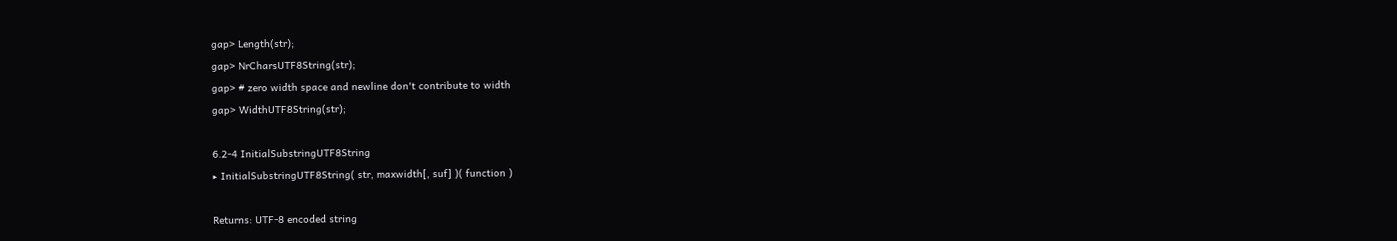gap> Length(str);
gap> NrCharsUTF8String(str);
gap> # zero width space and newline don't contribute to width
gap> WidthUTF8String(str);

6.2-4 InitialSubstringUTF8String
‣ InitialSubstringUTF8String( str, maxwidth[, suf] )( function )

Returns: UTF-8 encoded string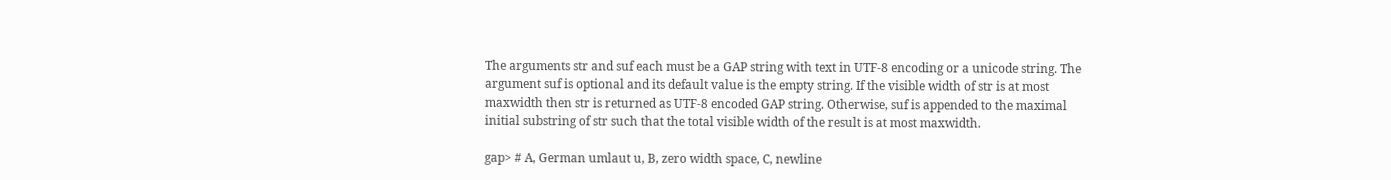The arguments str and suf each must be a GAP string with text in UTF-8 encoding or a unicode string. The argument suf is optional and its default value is the empty string. If the visible width of str is at most maxwidth then str is returned as UTF-8 encoded GAP string. Otherwise, suf is appended to the maximal initial substring of str such that the total visible width of the result is at most maxwidth.

gap> # A, German umlaut u, B, zero width space, C, newline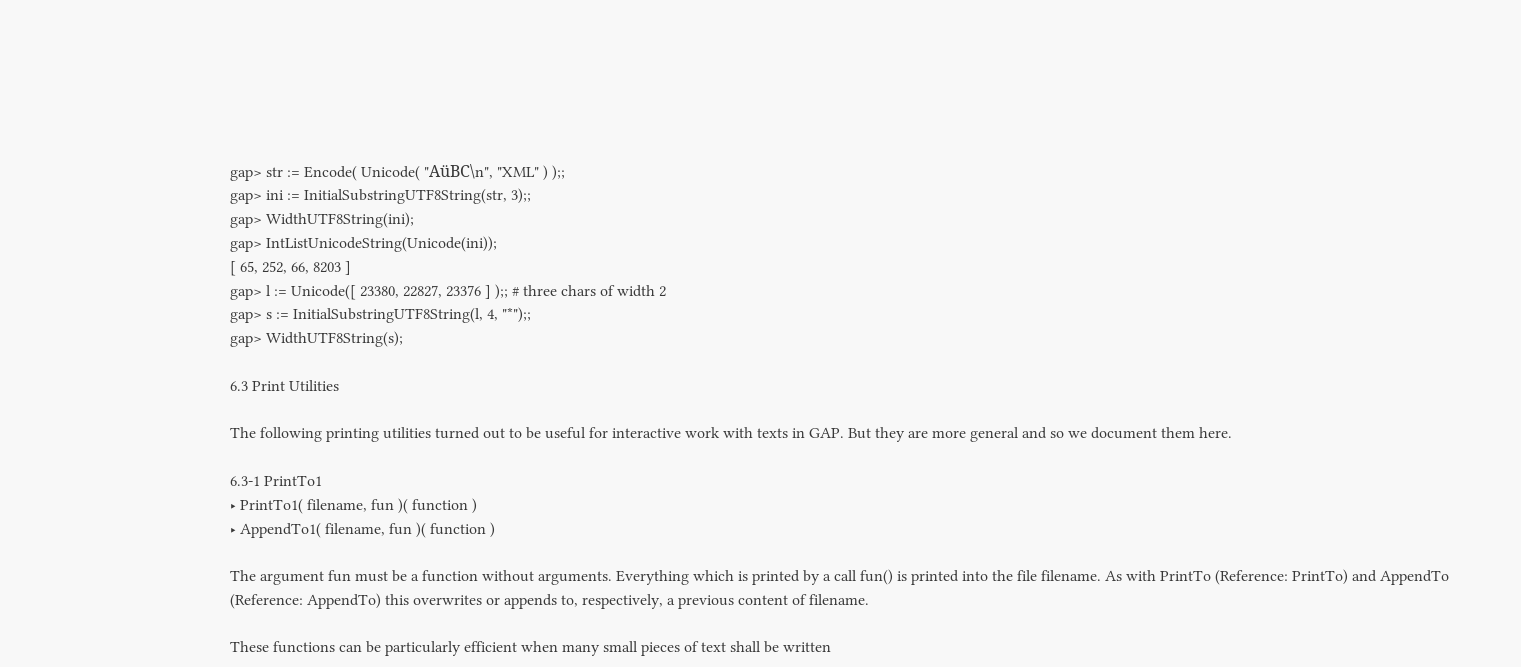gap> str := Encode( Unicode( "AüBC\n", "XML" ) );;
gap> ini := InitialSubstringUTF8String(str, 3);;
gap> WidthUTF8String(ini);
gap> IntListUnicodeString(Unicode(ini));
[ 65, 252, 66, 8203 ]
gap> l := Unicode([ 23380, 22827, 23376 ] );; # three chars of width 2
gap> s := InitialSubstringUTF8String(l, 4, "*");;
gap> WidthUTF8String(s);

6.3 Print Utilities

The following printing utilities turned out to be useful for interactive work with texts in GAP. But they are more general and so we document them here.

6.3-1 PrintTo1
‣ PrintTo1( filename, fun )( function )
‣ AppendTo1( filename, fun )( function )

The argument fun must be a function without arguments. Everything which is printed by a call fun() is printed into the file filename. As with PrintTo (Reference: PrintTo) and AppendTo (Reference: AppendTo) this overwrites or appends to, respectively, a previous content of filename.

These functions can be particularly efficient when many small pieces of text shall be written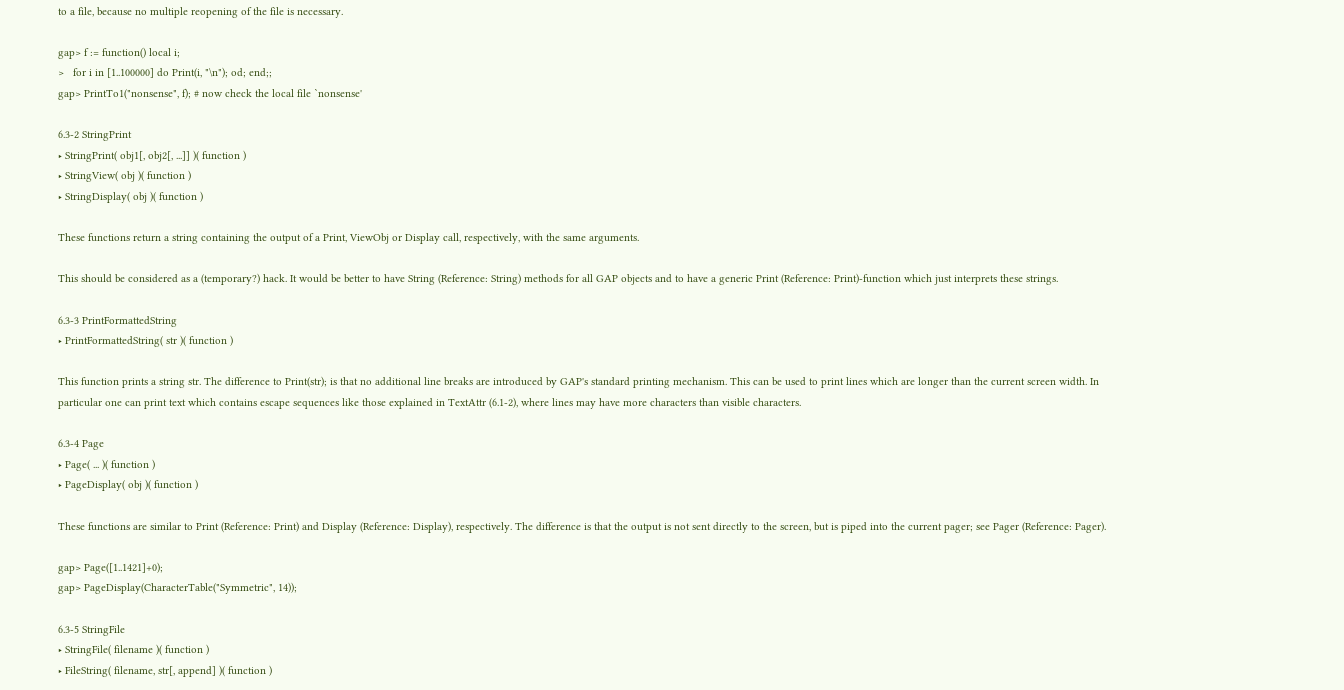to a file, because no multiple reopening of the file is necessary.

gap> f := function() local i;
>   for i in [1..100000] do Print(i, "\n"); od; end;;
gap> PrintTo1("nonsense", f); # now check the local file `nonsense'

6.3-2 StringPrint
‣ StringPrint( obj1[, obj2[, ...]] )( function )
‣ StringView( obj )( function )
‣ StringDisplay( obj )( function )

These functions return a string containing the output of a Print, ViewObj or Display call, respectively, with the same arguments.

This should be considered as a (temporary?) hack. It would be better to have String (Reference: String) methods for all GAP objects and to have a generic Print (Reference: Print)-function which just interprets these strings.

6.3-3 PrintFormattedString
‣ PrintFormattedString( str )( function )

This function prints a string str. The difference to Print(str); is that no additional line breaks are introduced by GAP's standard printing mechanism. This can be used to print lines which are longer than the current screen width. In particular one can print text which contains escape sequences like those explained in TextAttr (6.1-2), where lines may have more characters than visible characters.

6.3-4 Page
‣ Page( ... )( function )
‣ PageDisplay( obj )( function )

These functions are similar to Print (Reference: Print) and Display (Reference: Display), respectively. The difference is that the output is not sent directly to the screen, but is piped into the current pager; see Pager (Reference: Pager).

gap> Page([1..1421]+0);
gap> PageDisplay(CharacterTable("Symmetric", 14));

6.3-5 StringFile
‣ StringFile( filename )( function )
‣ FileString( filename, str[, append] )( function )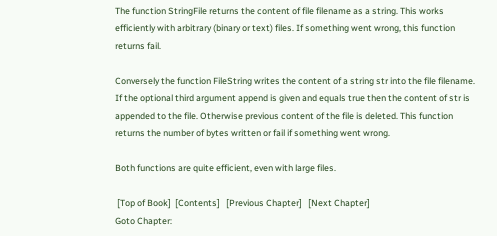The function StringFile returns the content of file filename as a string. This works efficiently with arbitrary (binary or text) files. If something went wrong, this function returns fail.

Conversely the function FileString writes the content of a string str into the file filename. If the optional third argument append is given and equals true then the content of str is appended to the file. Otherwise previous content of the file is deleted. This function returns the number of bytes written or fail if something went wrong.

Both functions are quite efficient, even with large files.

 [Top of Book]  [Contents]   [Previous Chapter]   [Next Chapter]
Goto Chapter: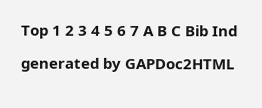Top 1 2 3 4 5 6 7 A B C Bib Ind

generated by GAPDoc2HTML